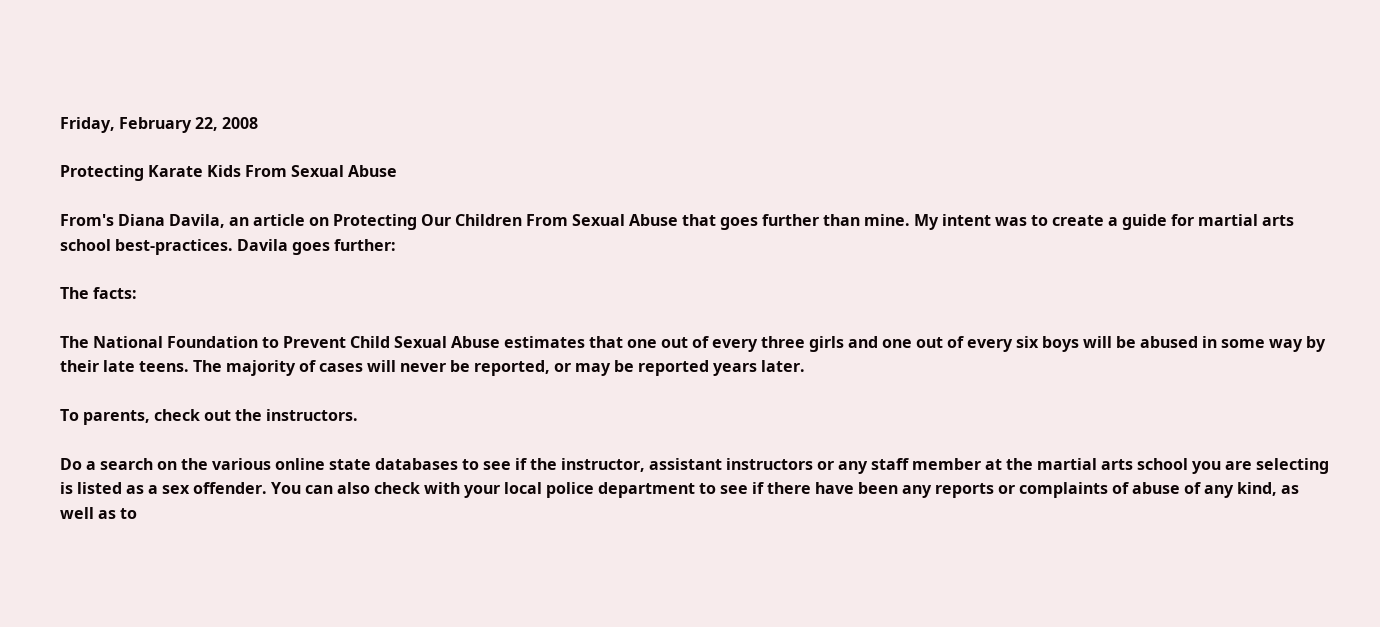Friday, February 22, 2008

Protecting Karate Kids From Sexual Abuse

From's Diana Davila, an article on Protecting Our Children From Sexual Abuse that goes further than mine. My intent was to create a guide for martial arts school best-practices. Davila goes further:

The facts:

The National Foundation to Prevent Child Sexual Abuse estimates that one out of every three girls and one out of every six boys will be abused in some way by their late teens. The majority of cases will never be reported, or may be reported years later.

To parents, check out the instructors.

Do a search on the various online state databases to see if the instructor, assistant instructors or any staff member at the martial arts school you are selecting is listed as a sex offender. You can also check with your local police department to see if there have been any reports or complaints of abuse of any kind, as well as to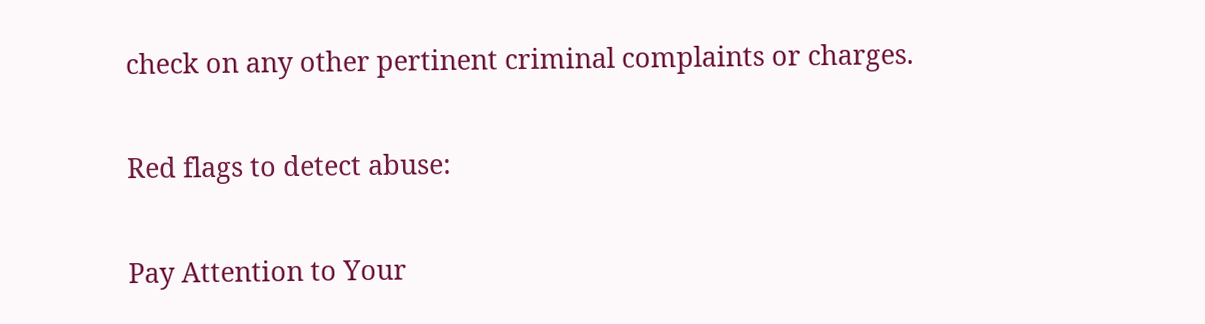check on any other pertinent criminal complaints or charges.

Red flags to detect abuse:

Pay Attention to Your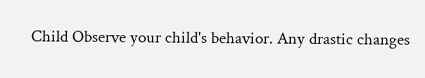Child Observe your child's behavior. Any drastic changes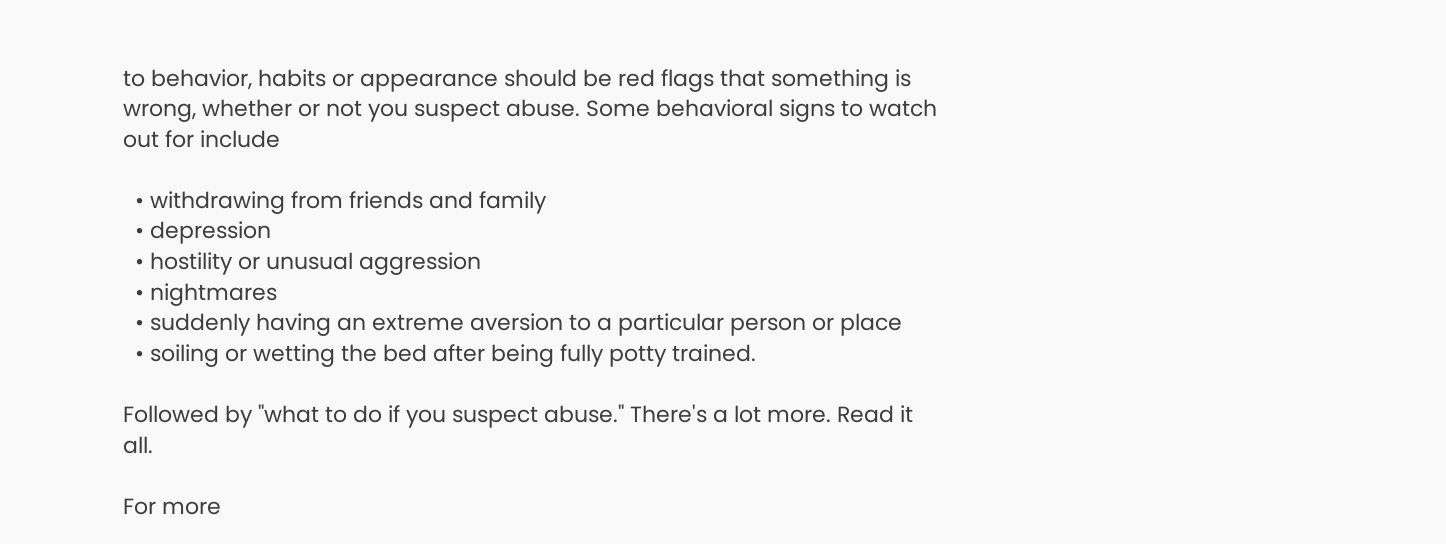to behavior, habits or appearance should be red flags that something is wrong, whether or not you suspect abuse. Some behavioral signs to watch out for include

  • withdrawing from friends and family
  • depression
  • hostility or unusual aggression
  • nightmares
  • suddenly having an extreme aversion to a particular person or place
  • soiling or wetting the bed after being fully potty trained.

Followed by "what to do if you suspect abuse." There's a lot more. Read it all.

For more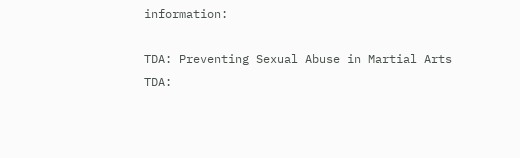information:

TDA: Preventing Sexual Abuse in Martial Arts
TDA: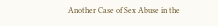Another Case of Sex Abuse in the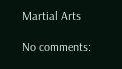Martial Arts

No comments: